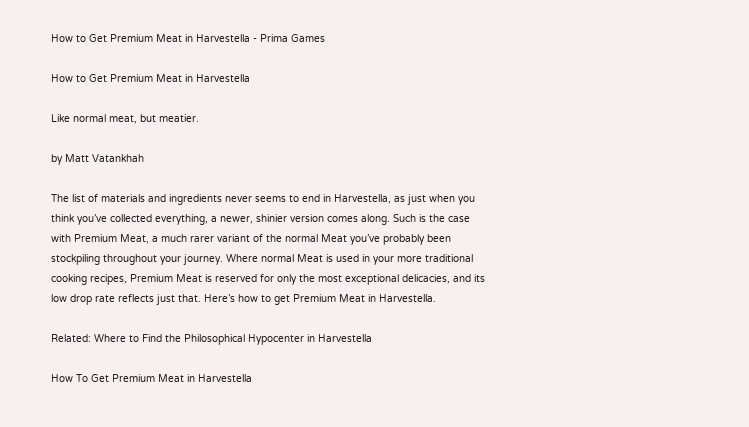How to Get Premium Meat in Harvestella - Prima Games

How to Get Premium Meat in Harvestella

Like normal meat, but meatier.

by Matt Vatankhah

The list of materials and ingredients never seems to end in Harvestella, as just when you think you’ve collected everything, a newer, shinier version comes along. Such is the case with Premium Meat, a much rarer variant of the normal Meat you’ve probably been stockpiling throughout your journey. Where normal Meat is used in your more traditional cooking recipes, Premium Meat is reserved for only the most exceptional delicacies, and its low drop rate reflects just that. Here’s how to get Premium Meat in Harvestella.

Related: Where to Find the Philosophical Hypocenter in Harvestella

How To Get Premium Meat in Harvestella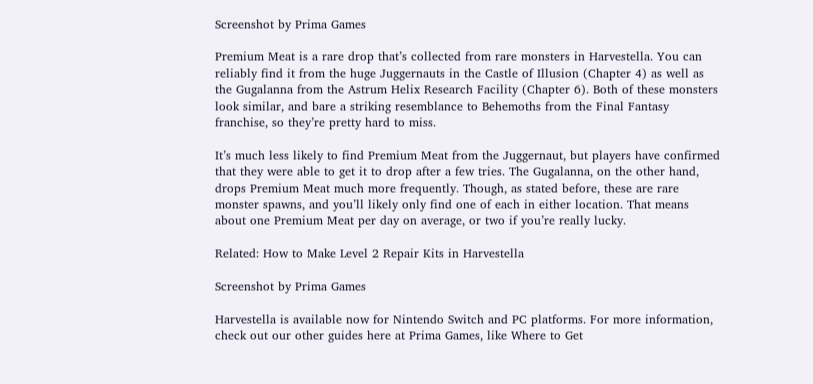Screenshot by Prima Games

Premium Meat is a rare drop that’s collected from rare monsters in Harvestella. You can reliably find it from the huge Juggernauts in the Castle of Illusion (Chapter 4) as well as the Gugalanna from the Astrum Helix Research Facility (Chapter 6). Both of these monsters look similar, and bare a striking resemblance to Behemoths from the Final Fantasy franchise, so they’re pretty hard to miss.

It’s much less likely to find Premium Meat from the Juggernaut, but players have confirmed that they were able to get it to drop after a few tries. The Gugalanna, on the other hand, drops Premium Meat much more frequently. Though, as stated before, these are rare monster spawns, and you’ll likely only find one of each in either location. That means about one Premium Meat per day on average, or two if you’re really lucky.

Related: How to Make Level 2 Repair Kits in Harvestella

Screenshot by Prima Games

Harvestella is available now for Nintendo Switch and PC platforms. For more information, check out our other guides here at Prima Games, like Where to Get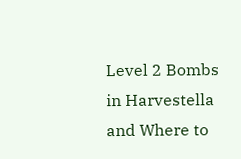Level 2 Bombs in Harvestella and Where to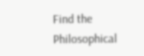Find the Philosophical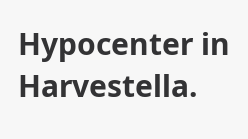Hypocenter in Harvestella.